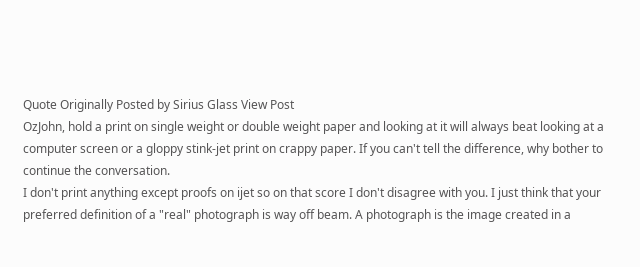Quote Originally Posted by Sirius Glass View Post
OzJohn, hold a print on single weight or double weight paper and looking at it will always beat looking at a computer screen or a gloppy stink-jet print on crappy paper. If you can't tell the difference, why bother to continue the conversation.
I don't print anything except proofs on ijet so on that score I don't disagree with you. I just think that your preferred definition of a "real" photograph is way off beam. A photograph is the image created in a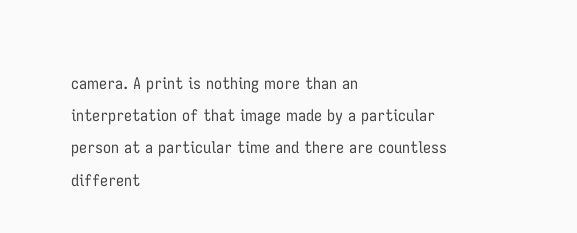camera. A print is nothing more than an interpretation of that image made by a particular person at a particular time and there are countless different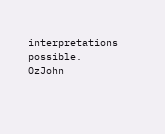interpretations possible. OzJohn